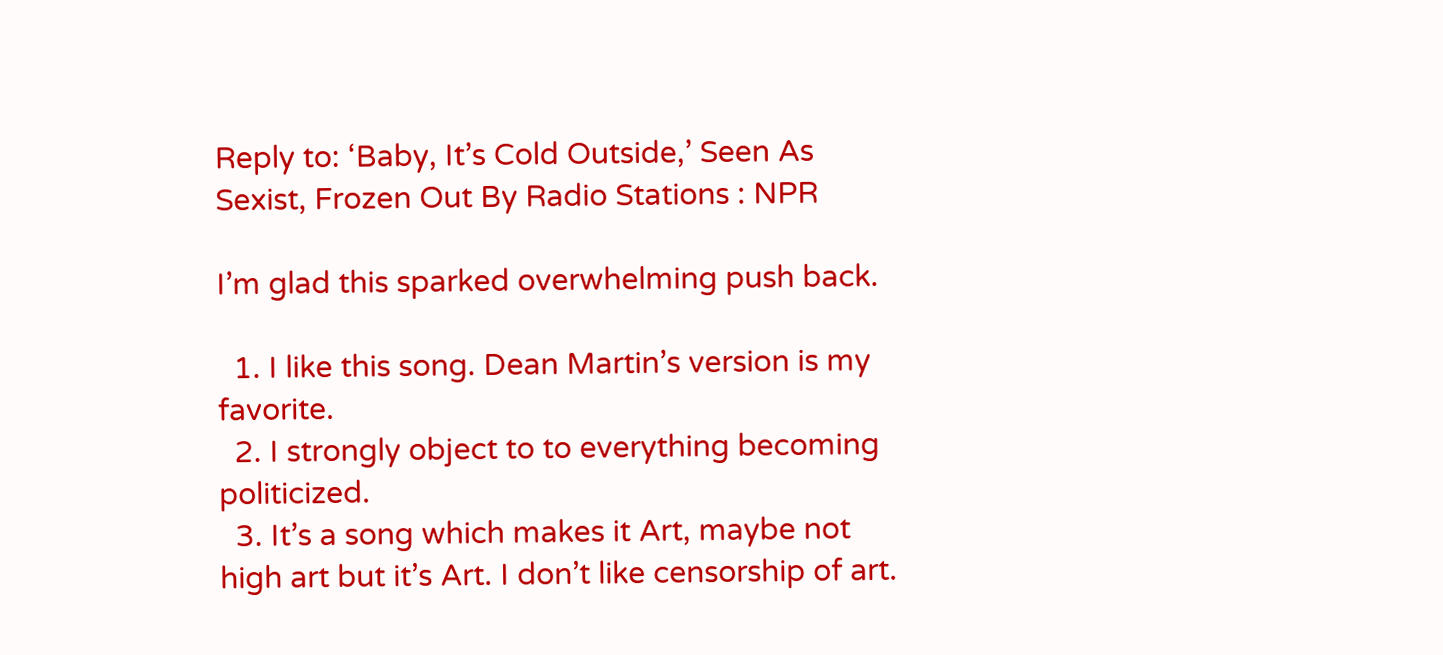Reply to: ‘Baby, It’s Cold Outside,’ Seen As Sexist, Frozen Out By Radio Stations : NPR

I’m glad this sparked overwhelming push back.

  1. I like this song. Dean Martin’s version is my favorite.
  2. I strongly object to to everything becoming politicized.
  3. It’s a song which makes it Art, maybe not high art but it’s Art. I don’t like censorship of art.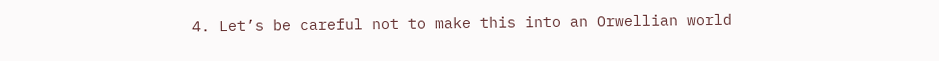4. Let’s be careful not to make this into an Orwellian world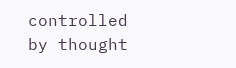controlled by thought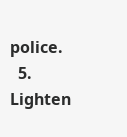police.
  5. Lighten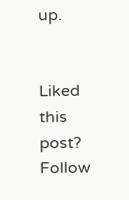up.


Liked this post? Follow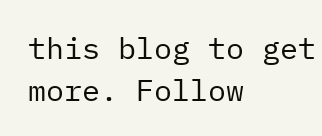this blog to get more. Follow